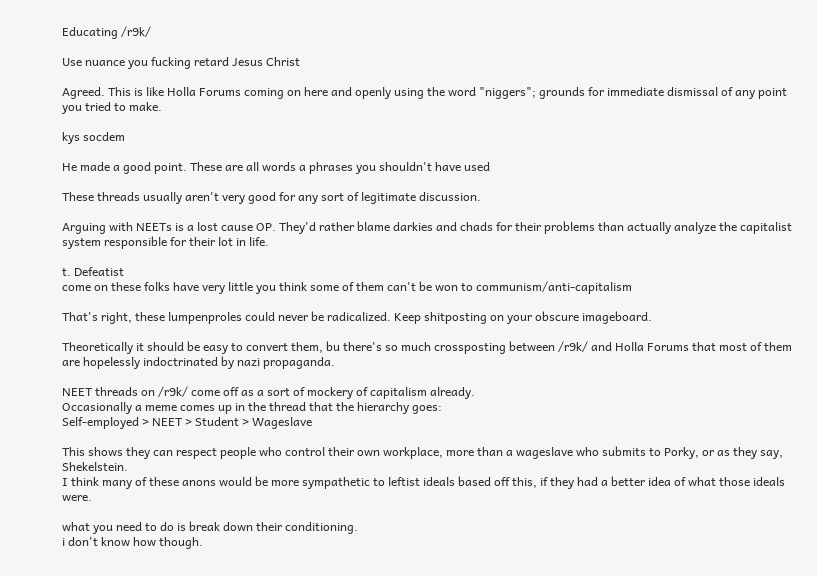Educating /r9k/

Use nuance you fucking retard Jesus Christ

Agreed. This is like Holla Forums coming on here and openly using the word "niggers"; grounds for immediate dismissal of any point you tried to make.

kys socdem

He made a good point. These are all words a phrases you shouldn't have used

These threads usually aren't very good for any sort of legitimate discussion.

Arguing with NEETs is a lost cause OP. They'd rather blame darkies and chads for their problems than actually analyze the capitalist system responsible for their lot in life.

t. Defeatist
come on these folks have very little you think some of them can't be won to communism/anti-capitalism

That's right, these lumpenproles could never be radicalized. Keep shitposting on your obscure imageboard.

Theoretically it should be easy to convert them, bu there's so much crossposting between /r9k/ and Holla Forums that most of them are hopelessly indoctrinated by nazi propaganda.

NEET threads on /r9k/ come off as a sort of mockery of capitalism already.
Occasionally a meme comes up in the thread that the hierarchy goes:
Self-employed > NEET > Student > Wageslave

This shows they can respect people who control their own workplace, more than a wageslave who submits to Porky, or as they say, Shekelstein.
I think many of these anons would be more sympathetic to leftist ideals based off this, if they had a better idea of what those ideals were.

what you need to do is break down their conditioning.
i don't know how though.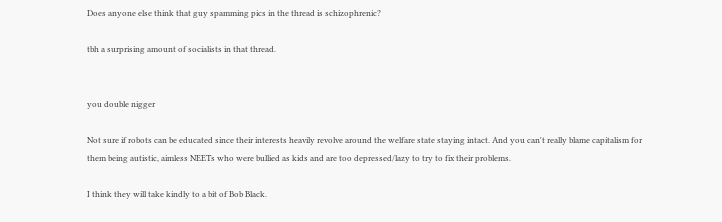Does anyone else think that guy spamming pics in the thread is schizophrenic?

tbh a surprising amount of socialists in that thread.


you double nigger

Not sure if robots can be educated since their interests heavily revolve around the welfare state staying intact. And you can't really blame capitalism for them being autistic, aimless NEETs who were bullied as kids and are too depressed/lazy to try to fix their problems.

I think they will take kindly to a bit of Bob Black.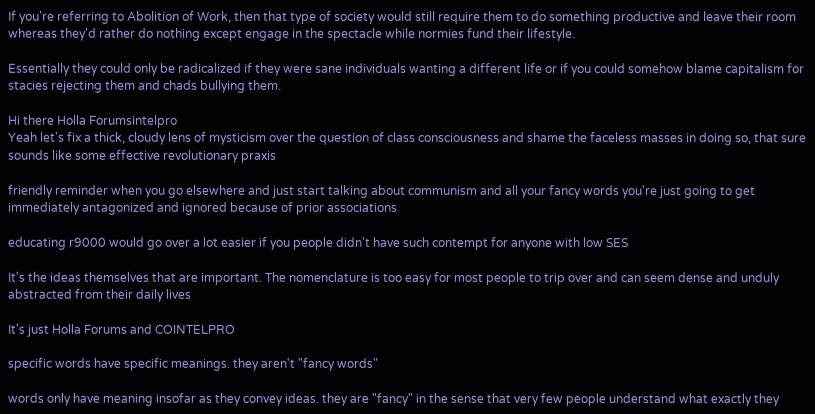If you're referring to Abolition of Work, then that type of society would still require them to do something productive and leave their room whereas they'd rather do nothing except engage in the spectacle while normies fund their lifestyle.

Essentially they could only be radicalized if they were sane individuals wanting a different life or if you could somehow blame capitalism for stacies rejecting them and chads bullying them.

Hi there Holla Forumsintelpro
Yeah let's fix a thick, cloudy lens of mysticism over the question of class consciousness and shame the faceless masses in doing so, that sure sounds like some effective revolutionary praxis

friendly reminder when you go elsewhere and just start talking about communism and all your fancy words you're just going to get immediately antagonized and ignored because of prior associations

educating r9000 would go over a lot easier if you people didn't have such contempt for anyone with low SES

It's the ideas themselves that are important. The nomenclature is too easy for most people to trip over and can seem dense and unduly abstracted from their daily lives

It's just Holla Forums and COINTELPRO

specific words have specific meanings. they aren't "fancy words"

words only have meaning insofar as they convey ideas. they are "fancy" in the sense that very few people understand what exactly they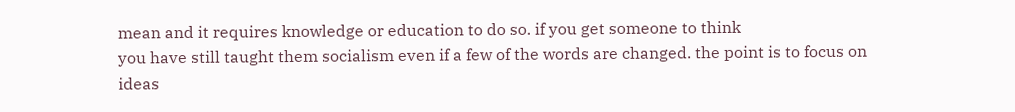mean and it requires knowledge or education to do so. if you get someone to think
you have still taught them socialism even if a few of the words are changed. the point is to focus on ideas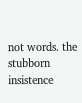not words. the stubborn insistence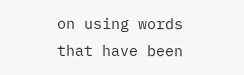on using words that have been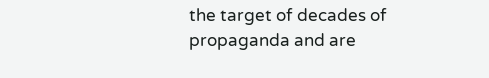the target of decades of propaganda and are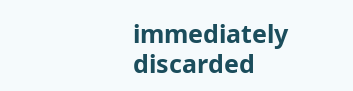immediately discarded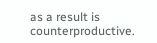as a result is counterproductive.